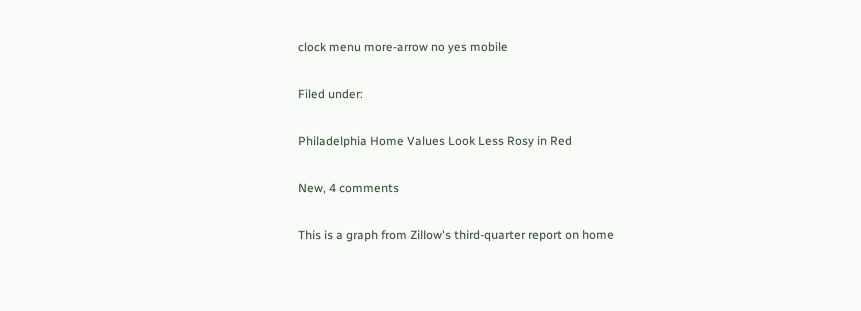clock menu more-arrow no yes mobile

Filed under:

Philadelphia Home Values Look Less Rosy in Red

New, 4 comments

This is a graph from Zillow's third-quarter report on home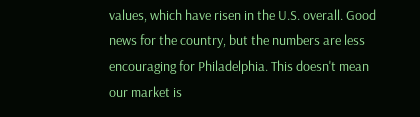values, which have risen in the U.S. overall. Good news for the country, but the numbers are less encouraging for Philadelphia. This doesn't mean our market is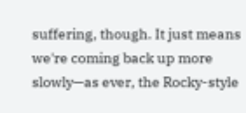suffering, though. It just means we're coming back up more slowly—as ever, the Rocky-style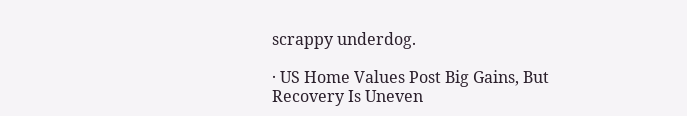scrappy underdog.

· US Home Values Post Big Gains, But Recovery Is Uneven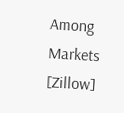Among Markets [Zillow]